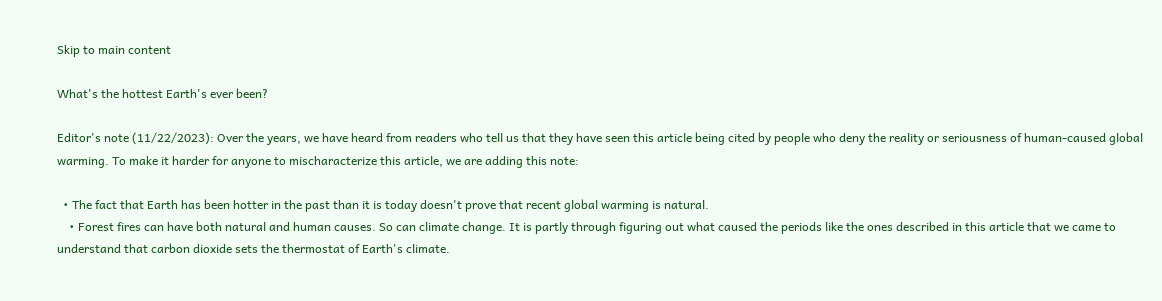Skip to main content

What's the hottest Earth's ever been?

Editor's note (11/22/2023): Over the years, we have heard from readers who tell us that they have seen this article being cited by people who deny the reality or seriousness of human-caused global warming. To make it harder for anyone to mischaracterize this article, we are adding this note:

  • The fact that Earth has been hotter in the past than it is today doesn't prove that recent global warming is natural.
    • Forest fires can have both natural and human causes. So can climate change. It is partly through figuring out what caused the periods like the ones described in this article that we came to understand that carbon dioxide sets the thermostat of Earth's climate.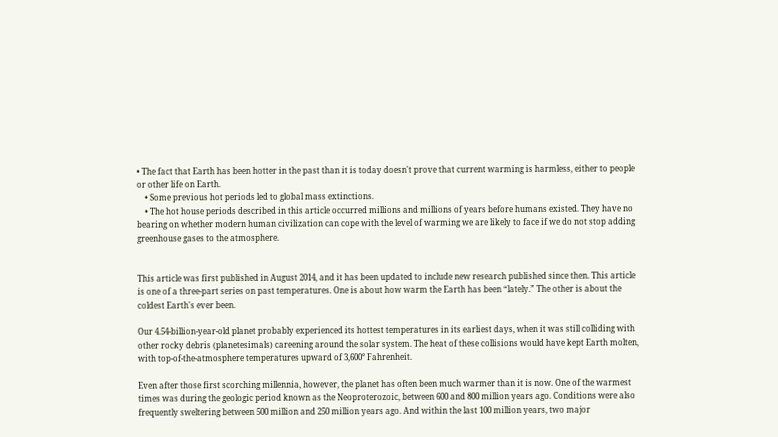• The fact that Earth has been hotter in the past than it is today doesn't prove that current warming is harmless, either to people or other life on Earth.
    • Some previous hot periods led to global mass extinctions.
    • The hot house periods described in this article occurred millions and millions of years before humans existed. They have no bearing on whether modern human civilization can cope with the level of warming we are likely to face if we do not stop adding greenhouse gases to the atmosphere.


This article was first published in August 2014, and it has been updated to include new research published since then. This article is one of a three-part series on past temperatures. One is about how warm the Earth has been “lately.” The other is about the coldest Earth's ever been.

Our 4.54-billion-year-old planet probably experienced its hottest temperatures in its earliest days, when it was still colliding with other rocky debris (planetesimals) careening around the solar system. The heat of these collisions would have kept Earth molten, with top-of-the-atmosphere temperatures upward of 3,600° Fahrenheit.

Even after those first scorching millennia, however, the planet has often been much warmer than it is now. One of the warmest times was during the geologic period known as the Neoproterozoic, between 600 and 800 million years ago. Conditions were also frequently sweltering between 500 million and 250 million years ago. And within the last 100 million years, two major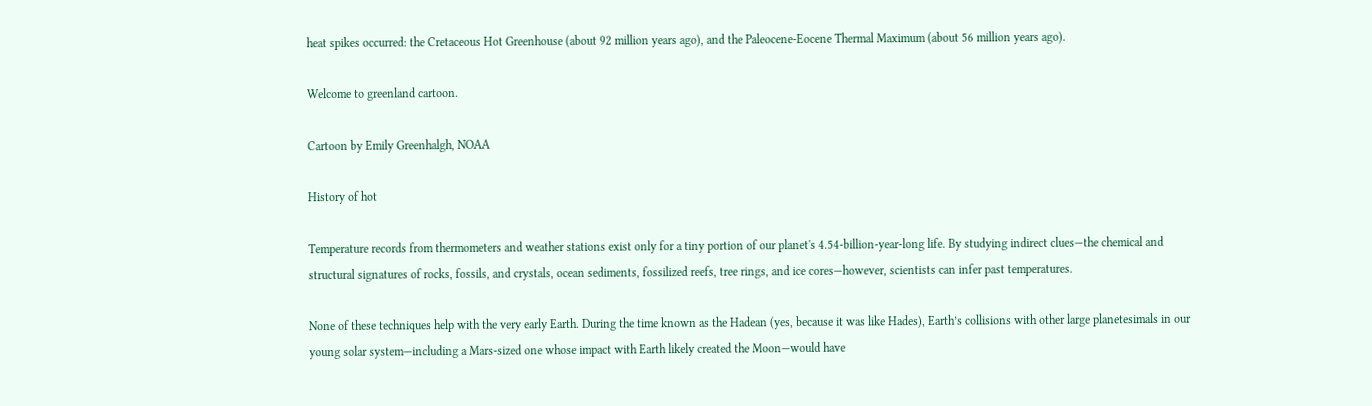heat spikes occurred: the Cretaceous Hot Greenhouse (about 92 million years ago), and the Paleocene-Eocene Thermal Maximum (about 56 million years ago).

Welcome to greenland cartoon.

Cartoon by Emily Greenhalgh, NOAA

History of hot

Temperature records from thermometers and weather stations exist only for a tiny portion of our planet's 4.54-billion-year-long life. By studying indirect clues—the chemical and structural signatures of rocks, fossils, and crystals, ocean sediments, fossilized reefs, tree rings, and ice cores—however, scientists can infer past temperatures.

None of these techniques help with the very early Earth. During the time known as the Hadean (yes, because it was like Hades), Earth’s collisions with other large planetesimals in our young solar system—including a Mars-sized one whose impact with Earth likely created the Moon—would have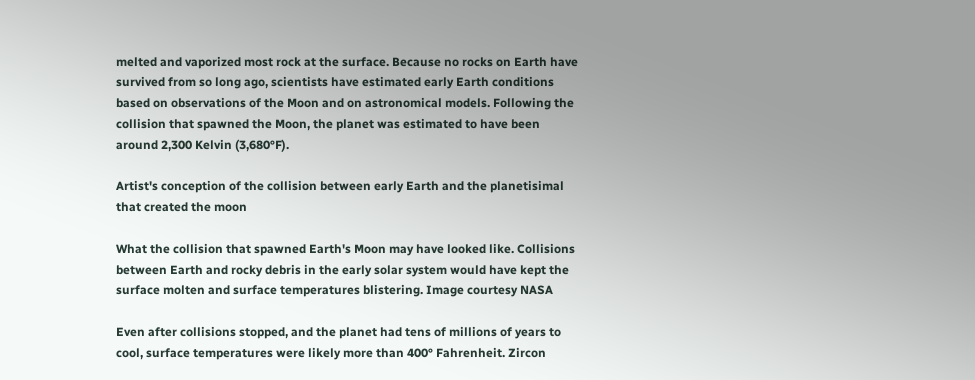melted and vaporized most rock at the surface. Because no rocks on Earth have survived from so long ago, scientists have estimated early Earth conditions based on observations of the Moon and on astronomical models. Following the collision that spawned the Moon, the planet was estimated to have been around 2,300 Kelvin (3,680°F).

Artist's conception of the collision between early Earth and the planetisimal that created the moon

What the collision that spawned Earth's Moon may have looked like. Collisions between Earth and rocky debris in the early solar system would have kept the surface molten and surface temperatures blistering. Image courtesy NASA

Even after collisions stopped, and the planet had tens of millions of years to cool, surface temperatures were likely more than 400° Fahrenheit. Zircon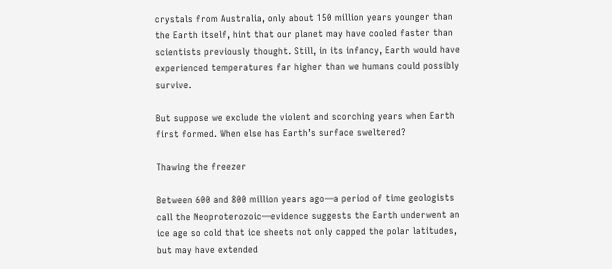crystals from Australia, only about 150 million years younger than the Earth itself, hint that our planet may have cooled faster than scientists previously thought. Still, in its infancy, Earth would have experienced temperatures far higher than we humans could possibly survive.

But suppose we exclude the violent and scorching years when Earth first formed. When else has Earth’s surface sweltered?

Thawing the freezer

Between 600 and 800 million years ago—a period of time geologists call the Neoproterozoic—evidence suggests the Earth underwent an ice age so cold that ice sheets not only capped the polar latitudes, but may have extended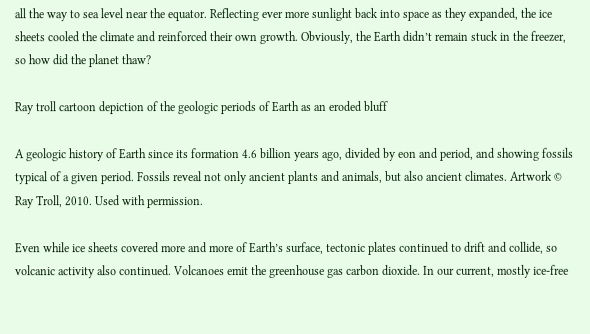all the way to sea level near the equator. Reflecting ever more sunlight back into space as they expanded, the ice sheets cooled the climate and reinforced their own growth. Obviously, the Earth didn’t remain stuck in the freezer, so how did the planet thaw?

Ray troll cartoon depiction of the geologic periods of Earth as an eroded bluff

A geologic history of Earth since its formation 4.6 billion years ago, divided by eon and period, and showing fossils typical of a given period. Fossils reveal not only ancient plants and animals, but also ancient climates. Artwork © Ray Troll, 2010. Used with permission.

Even while ice sheets covered more and more of Earth’s surface, tectonic plates continued to drift and collide, so volcanic activity also continued. Volcanoes emit the greenhouse gas carbon dioxide. In our current, mostly ice-free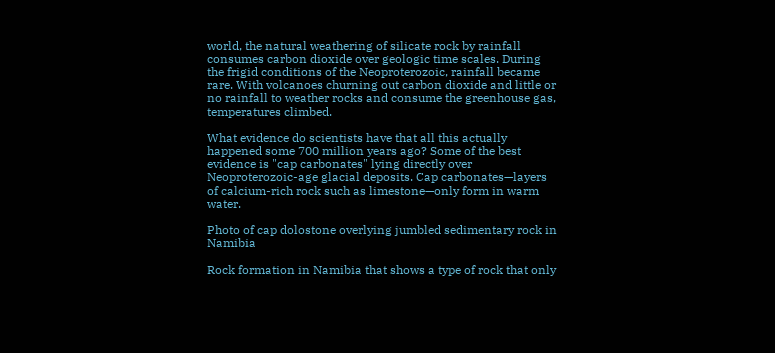world, the natural weathering of silicate rock by rainfall consumes carbon dioxide over geologic time scales. During the frigid conditions of the Neoproterozoic, rainfall became rare. With volcanoes churning out carbon dioxide and little or no rainfall to weather rocks and consume the greenhouse gas, temperatures climbed.

What evidence do scientists have that all this actually happened some 700 million years ago? Some of the best evidence is "cap carbonates" lying directly over Neoproterozoic-age glacial deposits. Cap carbonates—layers of calcium-rich rock such as limestone—only form in warm water.

Photo of cap dolostone overlying jumbled sedimentary rock in Namibia

Rock formation in Namibia that shows a type of rock that only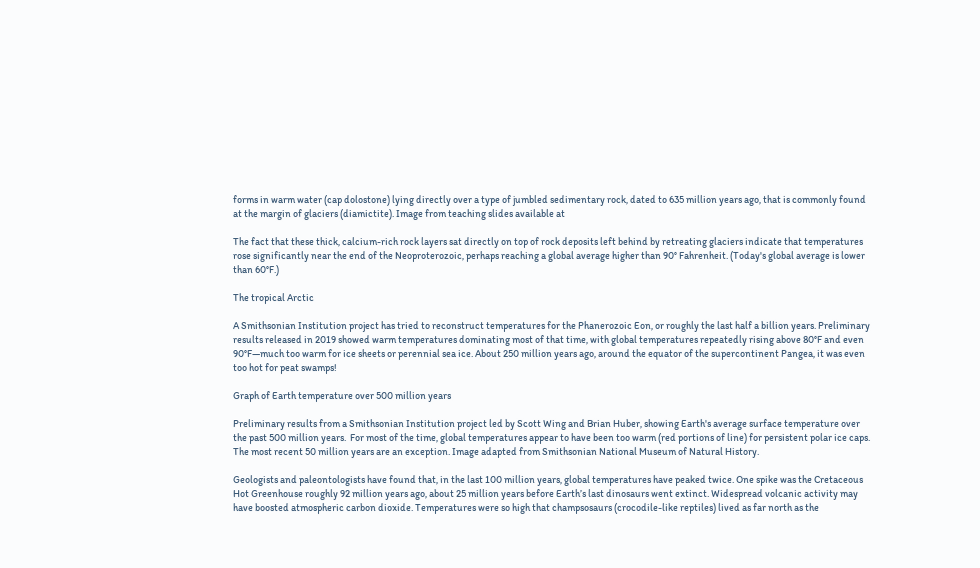forms in warm water (cap dolostone) lying directly over a type of jumbled sedimentary rock, dated to 635 million years ago, that is commonly found at the margin of glaciers (diamictite). Image from teaching slides available at

The fact that these thick, calcium-rich rock layers sat directly on top of rock deposits left behind by retreating glaciers indicate that temperatures rose significantly near the end of the Neoproterozoic, perhaps reaching a global average higher than 90° Fahrenheit. (Today's global average is lower than 60°F.)

The tropical Arctic

A Smithsonian Institution project has tried to reconstruct temperatures for the Phanerozoic Eon, or roughly the last half a billion years. Preliminary results released in 2019 showed warm temperatures dominating most of that time, with global temperatures repeatedly rising above 80°F and even 90°F—much too warm for ice sheets or perennial sea ice. About 250 million years ago, around the equator of the supercontinent Pangea, it was even too hot for peat swamps!

Graph of Earth temperature over 500 million years

Preliminary results from a Smithsonian Institution project led by Scott Wing and Brian Huber, showing Earth's average surface temperature over the past 500 million years.  For most of the time, global temperatures appear to have been too warm (red portions of line) for persistent polar ice caps. The most recent 50 million years are an exception. Image adapted from Smithsonian National Museum of Natural History.

Geologists and paleontologists have found that, in the last 100 million years, global temperatures have peaked twice. One spike was the Cretaceous Hot Greenhouse roughly 92 million years ago, about 25 million years before Earth’s last dinosaurs went extinct. Widespread volcanic activity may have boosted atmospheric carbon dioxide. Temperatures were so high that champsosaurs (crocodile-like reptiles) lived as far north as the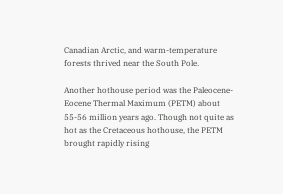Canadian Arctic, and warm-temperature forests thrived near the South Pole.

Another hothouse period was the Paleocene-Eocene Thermal Maximum (PETM) about 55-56 million years ago. Though not quite as hot as the Cretaceous hothouse, the PETM brought rapidly rising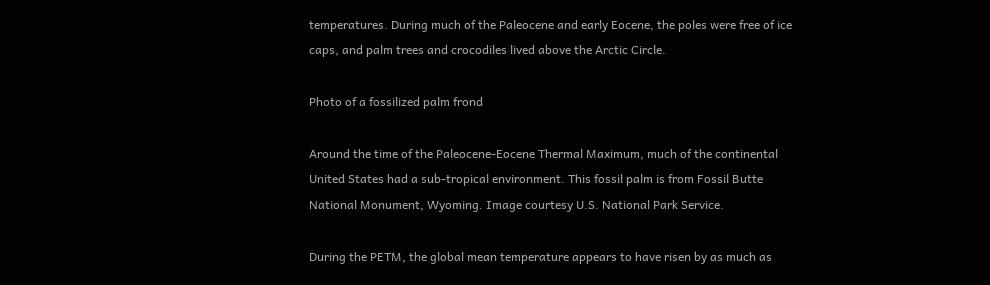temperatures. During much of the Paleocene and early Eocene, the poles were free of ice caps, and palm trees and crocodiles lived above the Arctic Circle.

Photo of a fossilized palm frond

Around the time of the Paleocene-Eocene Thermal Maximum, much of the continental United States had a sub-tropical environment. This fossil palm is from Fossil Butte National Monument, Wyoming. Image courtesy U.S. National Park Service.

During the PETM, the global mean temperature appears to have risen by as much as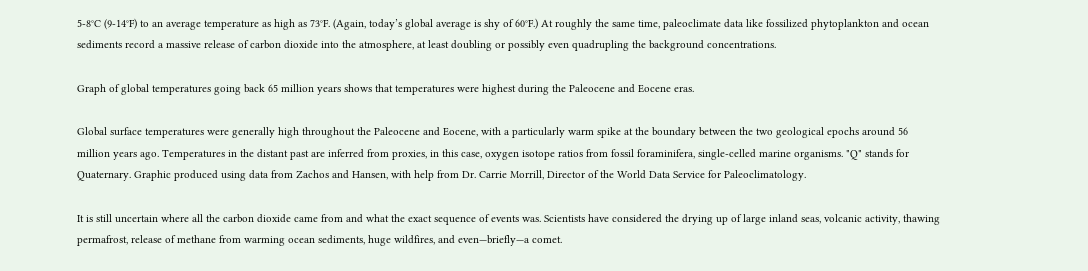5-8°C (9-14°F) to an average temperature as high as 73°F. (Again, today’s global average is shy of 60°F.) At roughly the same time, paleoclimate data like fossilized phytoplankton and ocean sediments record a massive release of carbon dioxide into the atmosphere, at least doubling or possibly even quadrupling the background concentrations.

Graph of global temperatures going back 65 million years shows that temperatures were highest during the Paleocene and Eocene eras.

Global surface temperatures were generally high throughout the Paleocene and Eocene, with a particularly warm spike at the boundary between the two geological epochs around 56 million years ago. Temperatures in the distant past are inferred from proxies, in this case, oxygen isotope ratios from fossil foraminifera, single-celled marine organisms. "Q" stands for Quaternary. Graphic produced using data from Zachos and Hansen, with help from Dr. Carrie Morrill, Director of the World Data Service for Paleoclimatology.

It is still uncertain where all the carbon dioxide came from and what the exact sequence of events was. Scientists have considered the drying up of large inland seas, volcanic activity, thawing permafrost, release of methane from warming ocean sediments, huge wildfires, and even—briefly—a comet.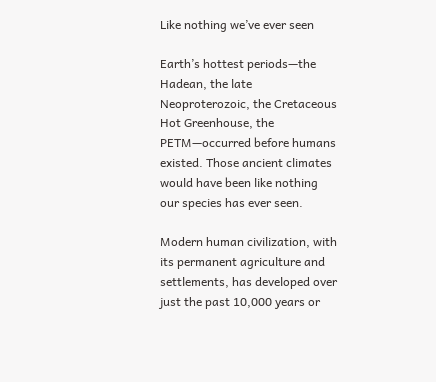Like nothing we’ve ever seen

Earth’s hottest periods—the Hadean, the late Neoproterozoic, the Cretaceous Hot Greenhouse, the PETM—occurred before humans existed. Those ancient climates would have been like nothing our species has ever seen.

Modern human civilization, with its permanent agriculture and settlements, has developed over just the past 10,000 years or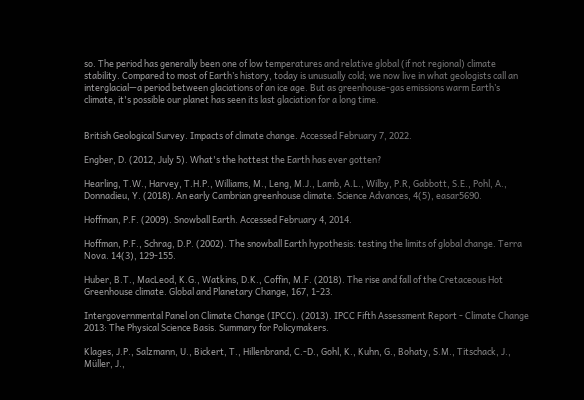so. The period has generally been one of low temperatures and relative global (if not regional) climate stability. Compared to most of Earth’s history, today is unusually cold; we now live in what geologists call an interglacial—a period between glaciations of an ice age. But as greenhouse-gas emissions warm Earth’s climate, it's possible our planet has seen its last glaciation for a long time.


British Geological Survey. Impacts of climate change. Accessed February 7, 2022.

Engber, D. (2012, July 5). What's the hottest the Earth has ever gotten?

Hearling, T.W., Harvey, T.H.P., Williams, M., Leng, M.J., Lamb, A.L., Wilby, P.R, Gabbott, S.E., Pohl, A., Donnadieu, Y. (2018). An early Cambrian greenhouse climate. Science Advances, 4(5), easar5690.

Hoffman, P.F. (2009). Snowball Earth. Accessed February 4, 2014.

Hoffman, P.F., Schrag, D.P. (2002). The snowball Earth hypothesis: testing the limits of global change. Terra Nova. 14(3), 129-155.

Huber, B.T., MacLeod, K.G., Watkins, D.K., Coffin, M.F. (2018). The rise and fall of the Cretaceous Hot Greenhouse climate. Global and Planetary Change, 167, 1-23.

Intergovernmental Panel on Climate Change (IPCC). (2013). IPCC Fifth Assessment Report - Climate Change 2013: The Physical Science Basis. Summary for Policymakers.

Klages, J.P., Salzmann, U., Bickert, T., Hillenbrand, C.-D., Gohl, K., Kuhn, G., Bohaty, S.M., Titschack, J., Müller, J.,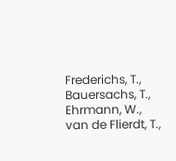Frederichs, T., Bauersachs, T., Ehrmann, W., van de Flierdt, T.,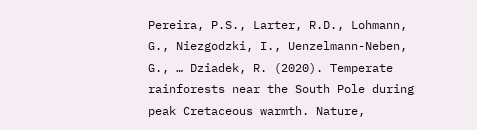Pereira, P.S., Larter, R.D., Lohmann, G., Niezgodzki, I., Uenzelmann-Neben, G., … Dziadek, R. (2020). Temperate rainforests near the South Pole during peak Cretaceous warmth. Nature,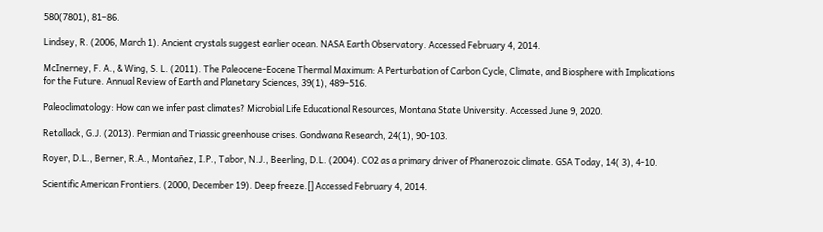580(7801), 81–86.

Lindsey, R. (2006, March 1). Ancient crystals suggest earlier ocean. NASA Earth Observatory. Accessed February 4, 2014.

McInerney, F. A., & Wing, S. L. (2011). The Paleocene-Eocene Thermal Maximum: A Perturbation of Carbon Cycle, Climate, and Biosphere with Implications for the Future. Annual Review of Earth and Planetary Sciences, 39(1), 489–516.

Paleoclimatology: How can we infer past climates? Microbial Life Educational Resources, Montana State University. Accessed June 9, 2020.

Retallack, G.J. (2013). Permian and Triassic greenhouse crises. Gondwana Research, 24(1), 90-103.

Royer, D.L., Berner, R.A., Montañez, I.P., Tabor, N.J., Beerling, D.L. (2004). CO2 as a primary driver of Phanerozoic climate. GSA Today, 14( 3), 4-10.

Scientific American Frontiers. (2000, December 19). Deep freeze.[] Accessed February 4, 2014.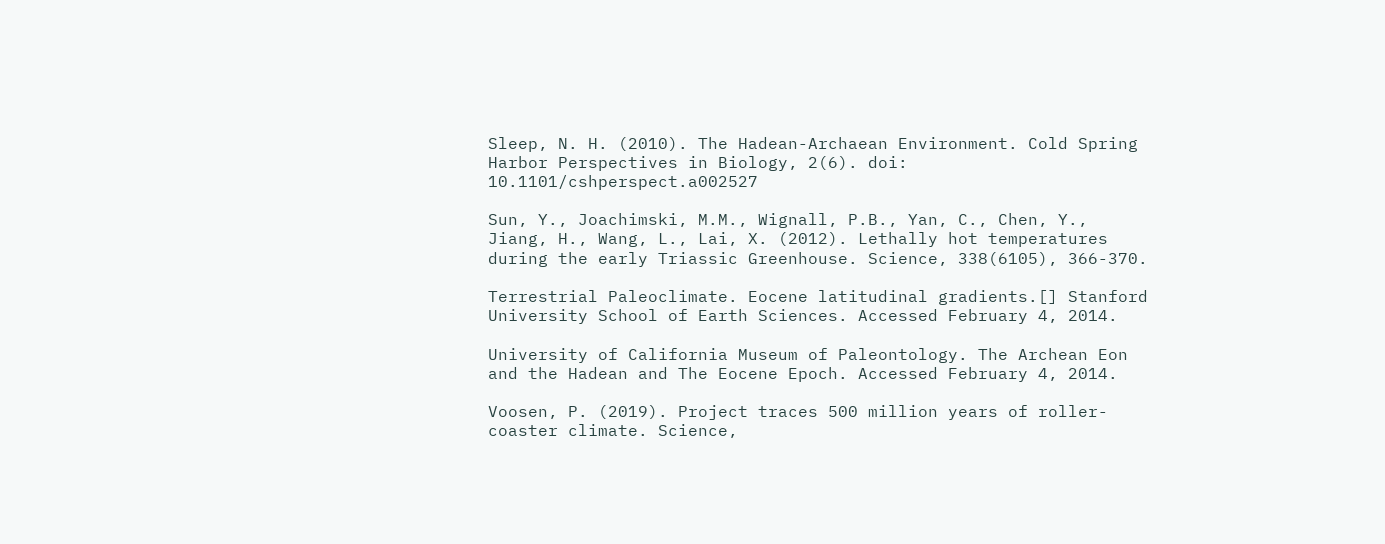Sleep, N. H. (2010). The Hadean-Archaean Environment. Cold Spring Harbor Perspectives in Biology, 2(6). doi: 10.1101/cshperspect.a002527

Sun, Y., Joachimski, M.M., Wignall, P.B., Yan, C., Chen, Y., Jiang, H., Wang, L., Lai, X. (2012). Lethally hot temperatures during the early Triassic Greenhouse. Science, 338(6105), 366-370.

Terrestrial Paleoclimate. Eocene latitudinal gradients.[] Stanford University School of Earth Sciences. Accessed February 4, 2014.

University of California Museum of Paleontology. The Archean Eon and the Hadean and The Eocene Epoch. Accessed February 4, 2014.

Voosen, P. (2019). Project traces 500 million years of roller-coaster climate. Science,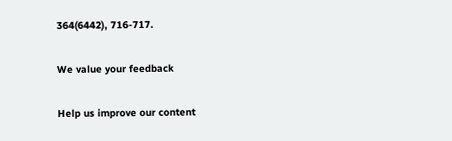364(6442), 716-717.

We value your feedback

Help us improve our content